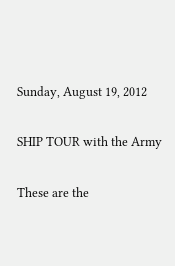Sunday, August 19, 2012

SHIP TOUR with the Army

These are the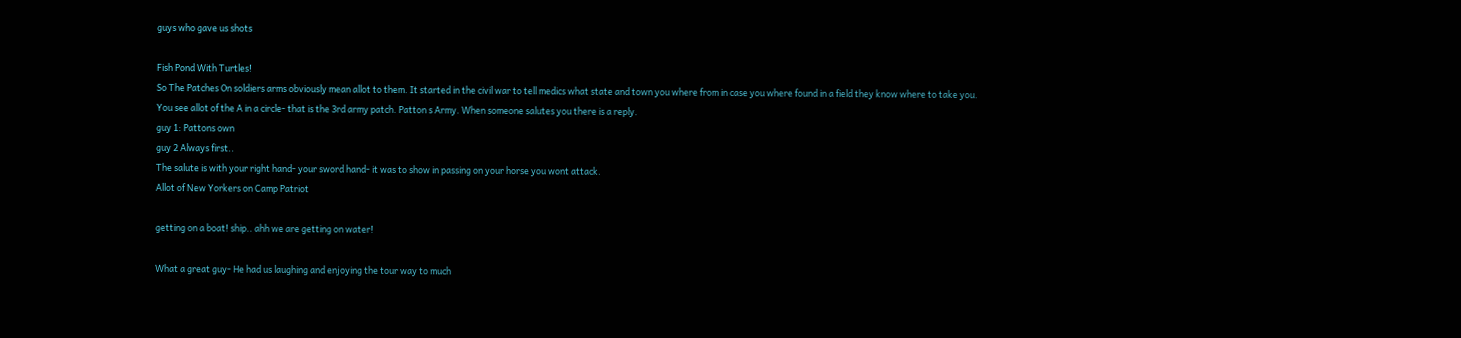guys who gave us shots

Fish Pond With Turtles!
So The Patches On soldiers arms obviously mean allot to them. It started in the civil war to tell medics what state and town you where from in case you where found in a field they know where to take you.
You see allot of the A in a circle- that is the 3rd army patch. Patton s Army. When someone salutes you there is a reply.
guy 1: Pattons own
guy 2 Always first..
The salute is with your right hand- your sword hand- it was to show in passing on your horse you wont attack.
Allot of New Yorkers on Camp Patriot

getting on a boat! ship.. ahh we are getting on water!

What a great guy- He had us laughing and enjoying the tour way to much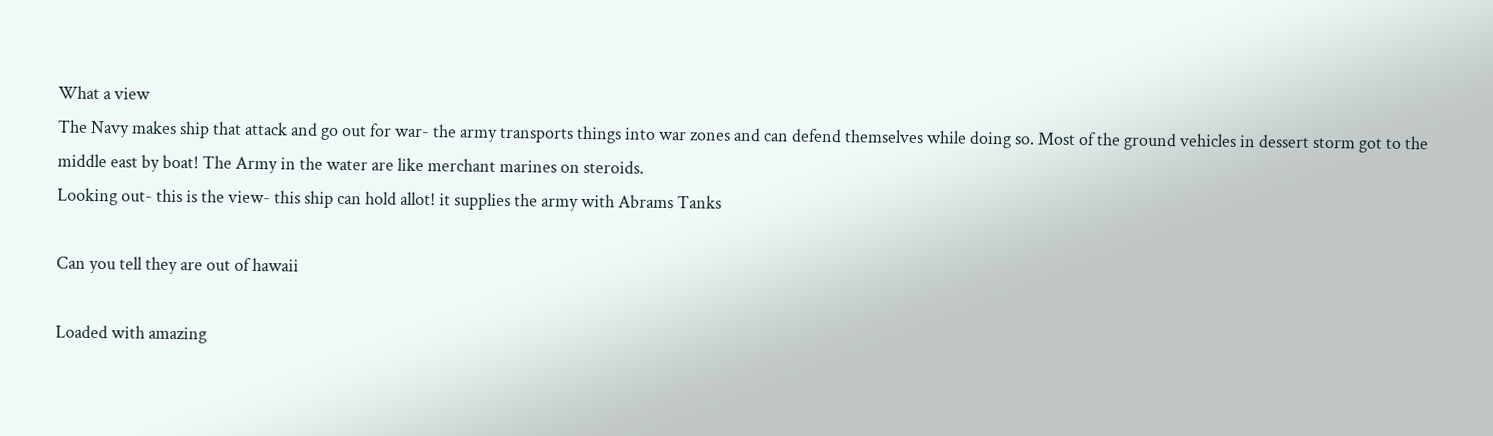What a view
The Navy makes ship that attack and go out for war- the army transports things into war zones and can defend themselves while doing so. Most of the ground vehicles in dessert storm got to the middle east by boat! The Army in the water are like merchant marines on steroids.
Looking out- this is the view- this ship can hold allot! it supplies the army with Abrams Tanks

Can you tell they are out of hawaii

Loaded with amazing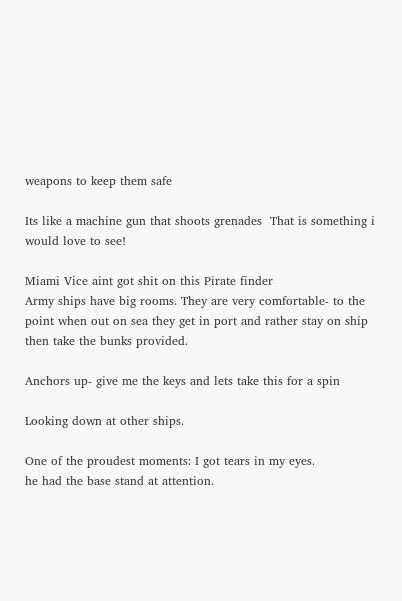weapons to keep them safe

Its like a machine gun that shoots grenades  That is something i would love to see!

Miami Vice aint got shit on this Pirate finder
Army ships have big rooms. They are very comfortable- to the point when out on sea they get in port and rather stay on ship then take the bunks provided.

Anchors up- give me the keys and lets take this for a spin

Looking down at other ships.

One of the proudest moments: I got tears in my eyes.
he had the base stand at attention.